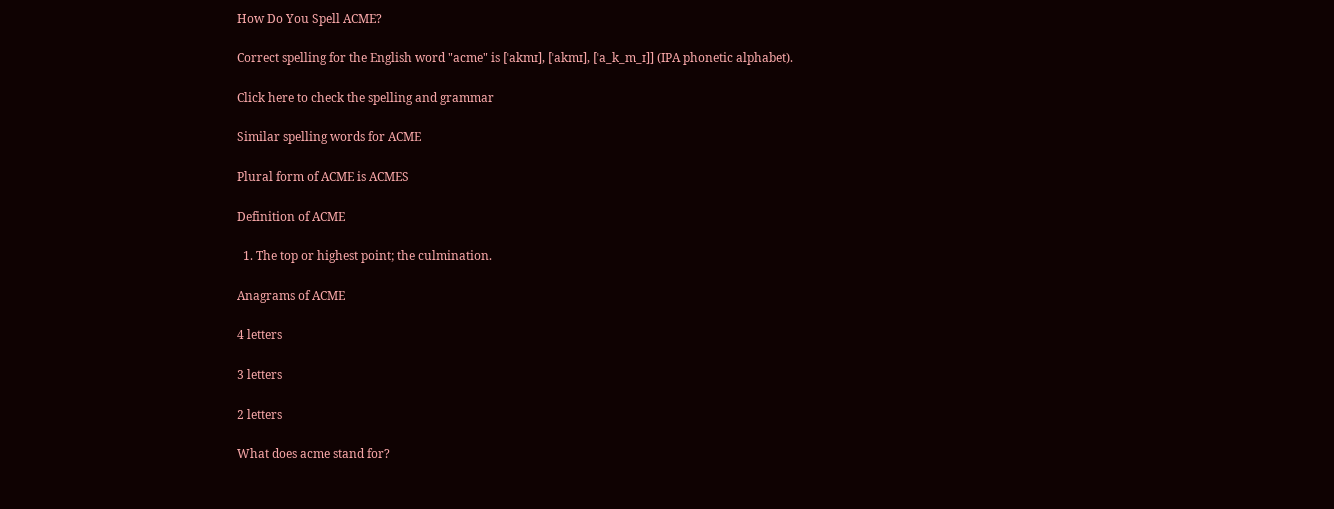How Do You Spell ACME?

Correct spelling for the English word "acme" is [ˈakmɪ], [ˈakmɪ], [ˈa_k_m_ɪ]] (IPA phonetic alphabet).

Click here to check the spelling and grammar

Similar spelling words for ACME

Plural form of ACME is ACMES

Definition of ACME

  1. The top or highest point; the culmination.

Anagrams of ACME

4 letters

3 letters

2 letters

What does acme stand for?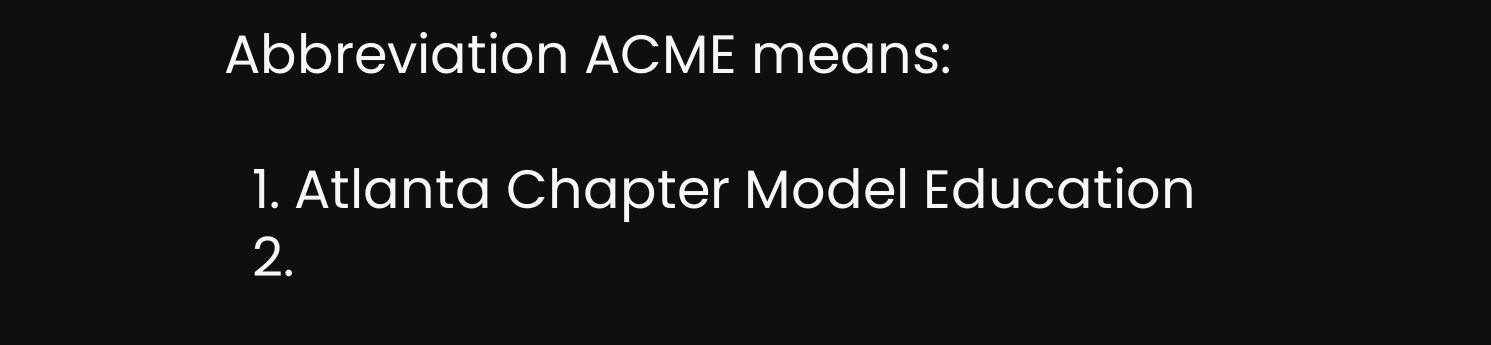Abbreviation ACME means:

  1. Atlanta Chapter Model Education
  2.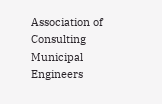Association of Consulting Municipal Engineers